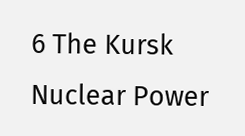6 The Kursk Nuclear Power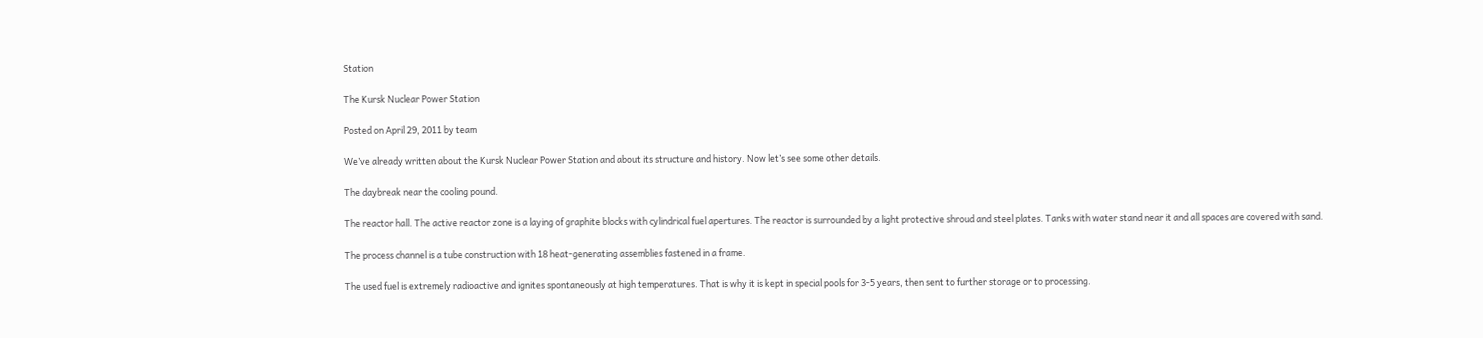Station

The Kursk Nuclear Power Station

Posted on April 29, 2011 by team

We’ve already written about the Kursk Nuclear Power Station and about its structure and history. Now let’s see some other details.

The daybreak near the cooling pound.

The reactor hall. The active reactor zone is a laying of graphite blocks with cylindrical fuel apertures. The reactor is surrounded by a light protective shroud and steel plates. Tanks with water stand near it and all spaces are covered with sand.

The process channel is a tube construction with 18 heat-generating assemblies fastened in a frame.

The used fuel is extremely radioactive and ignites spontaneously at high temperatures. That is why it is kept in special pools for 3-5 years, then sent to further storage or to processing.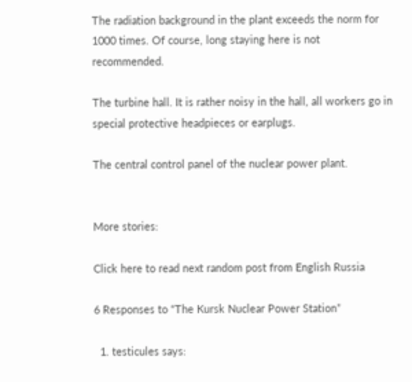The radiation background in the plant exceeds the norm for 1000 times. Of course, long staying here is not recommended.

The turbine hall. It is rather noisy in the hall, all workers go in special protective headpieces or earplugs.

The central control panel of the nuclear power plant.


More stories:

Click here to read next random post from English Russia

6 Responses to “The Kursk Nuclear Power Station”

  1. testicules says: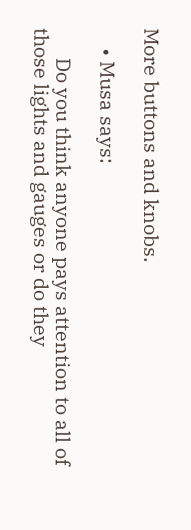More buttons and knobs.

    • Musa says:

      Do you think anyone pays attention to all of those lights and gauges or do they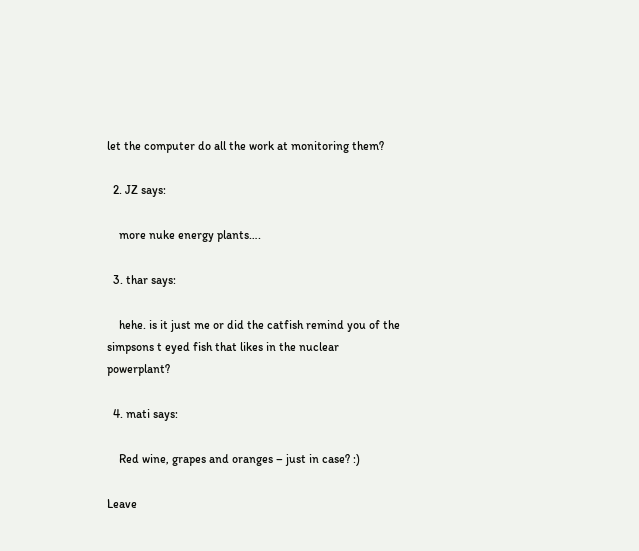let the computer do all the work at monitoring them?

  2. JZ says:

    more nuke energy plants….

  3. thar says:

    hehe. is it just me or did the catfish remind you of the simpsons t eyed fish that likes in the nuclear powerplant?

  4. mati says:

    Red wine, grapes and oranges – just in case? :)

Leave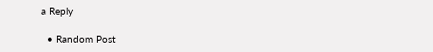a Reply

  • Random Post